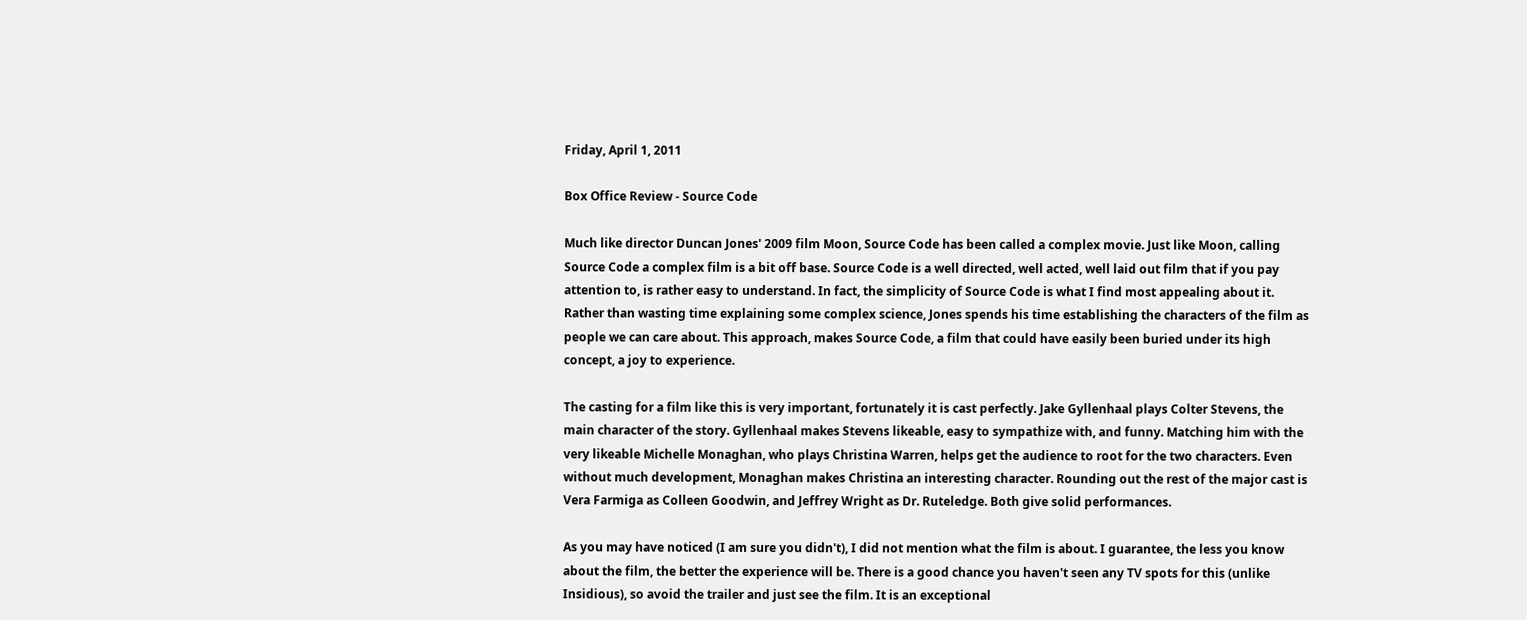Friday, April 1, 2011

Box Office Review - Source Code

Much like director Duncan Jones' 2009 film Moon, Source Code has been called a complex movie. Just like Moon, calling Source Code a complex film is a bit off base. Source Code is a well directed, well acted, well laid out film that if you pay attention to, is rather easy to understand. In fact, the simplicity of Source Code is what I find most appealing about it. Rather than wasting time explaining some complex science, Jones spends his time establishing the characters of the film as people we can care about. This approach, makes Source Code, a film that could have easily been buried under its high concept, a joy to experience.

The casting for a film like this is very important, fortunately it is cast perfectly. Jake Gyllenhaal plays Colter Stevens, the main character of the story. Gyllenhaal makes Stevens likeable, easy to sympathize with, and funny. Matching him with the very likeable Michelle Monaghan, who plays Christina Warren, helps get the audience to root for the two characters. Even without much development, Monaghan makes Christina an interesting character. Rounding out the rest of the major cast is Vera Farmiga as Colleen Goodwin, and Jeffrey Wright as Dr. Ruteledge. Both give solid performances.

As you may have noticed (I am sure you didn't), I did not mention what the film is about. I guarantee, the less you know about the film, the better the experience will be. There is a good chance you haven't seen any TV spots for this (unlike Insidious), so avoid the trailer and just see the film. It is an exceptional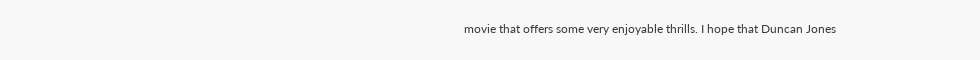movie that offers some very enjoyable thrills. I hope that Duncan Jones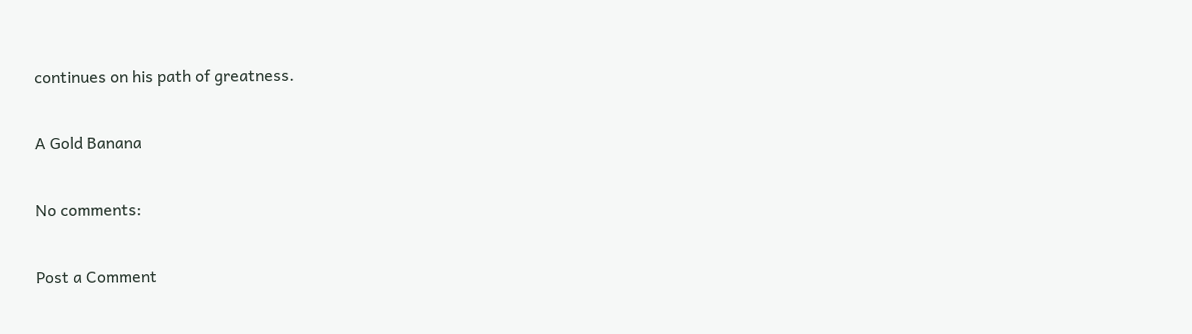continues on his path of greatness.

A Gold Banana

No comments:

Post a Comment